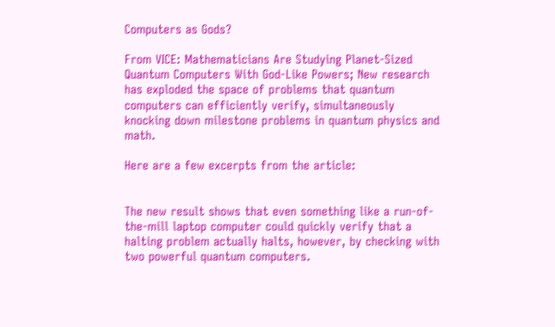Computers as Gods?

From VICE: Mathematicians Are Studying Planet-Sized Quantum Computers With God-Like Powers; New research has exploded the space of problems that quantum computers can efficiently verify, simultaneously knocking down milestone problems in quantum physics and math.

Here are a few excerpts from the article:


The new result shows that even something like a run-of-the-mill laptop computer could quickly verify that a halting problem actually halts, however, by checking with two powerful quantum computers.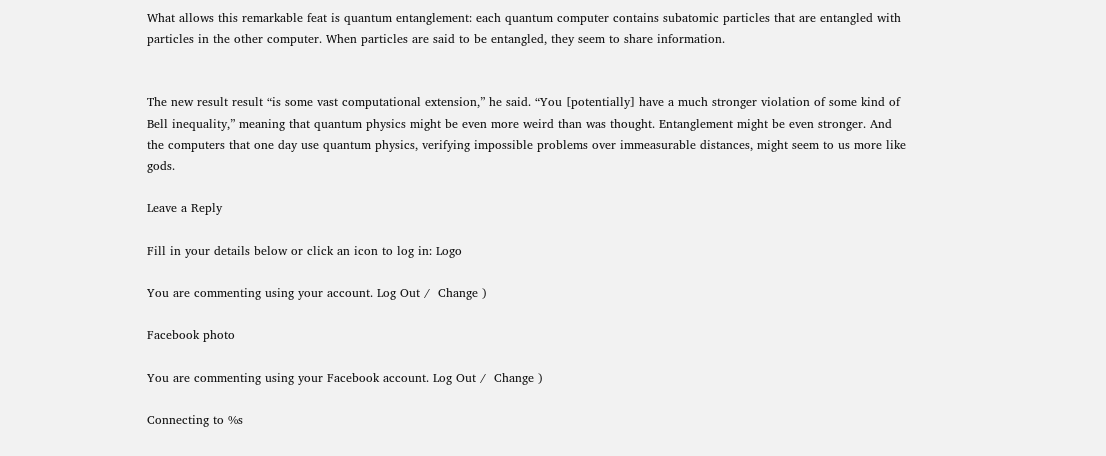What allows this remarkable feat is quantum entanglement: each quantum computer contains subatomic particles that are entangled with particles in the other computer. When particles are said to be entangled, they seem to share information.


The new result result “is some vast computational extension,” he said. “You [potentially] have a much stronger violation of some kind of Bell inequality,” meaning that quantum physics might be even more weird than was thought. Entanglement might be even stronger. And the computers that one day use quantum physics, verifying impossible problems over immeasurable distances, might seem to us more like gods.

Leave a Reply

Fill in your details below or click an icon to log in: Logo

You are commenting using your account. Log Out /  Change )

Facebook photo

You are commenting using your Facebook account. Log Out /  Change )

Connecting to %s